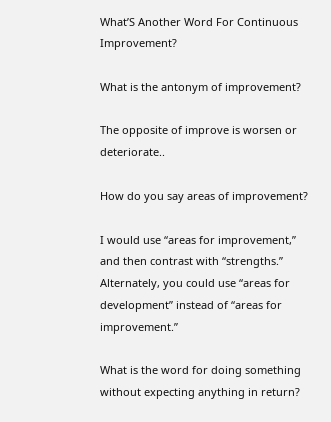What’S Another Word For Continuous Improvement?

What is the antonym of improvement?

The opposite of improve is worsen or deteriorate..

How do you say areas of improvement?

I would use “areas for improvement,” and then contrast with “strengths.” Alternately, you could use “areas for development” instead of “areas for improvement.”

What is the word for doing something without expecting anything in return?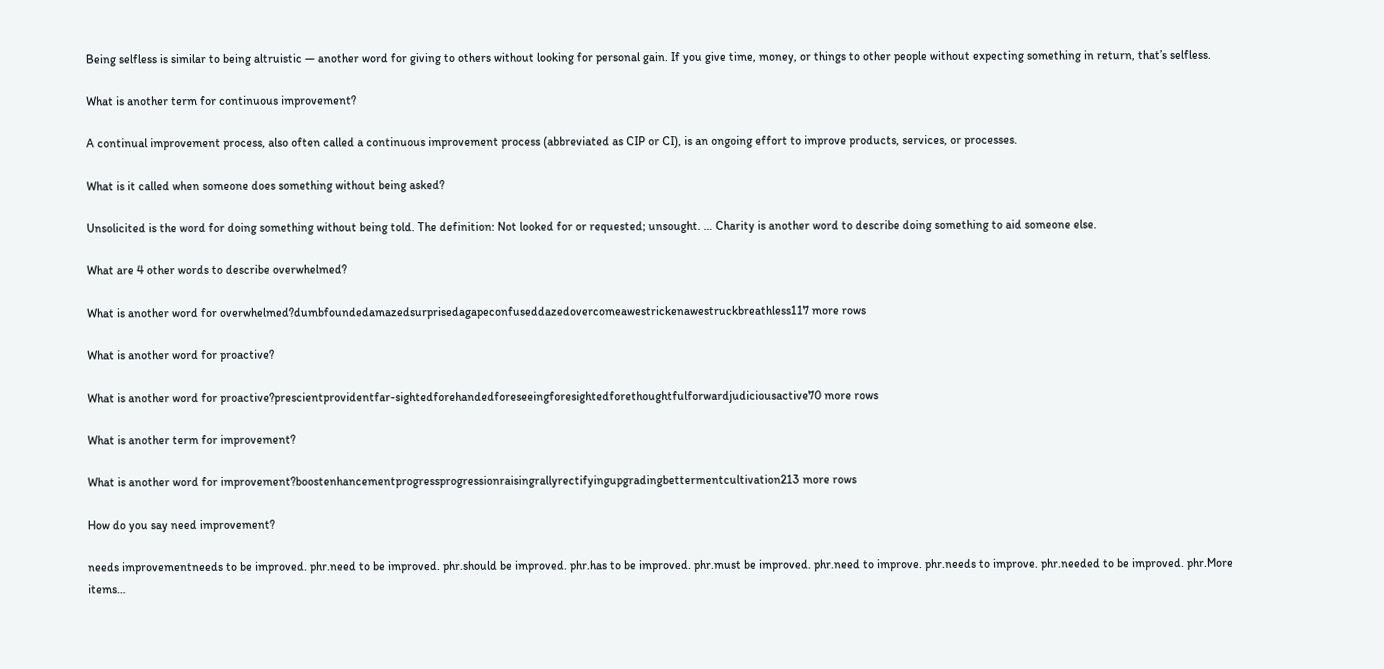Being selfless is similar to being altruistic — another word for giving to others without looking for personal gain. If you give time, money, or things to other people without expecting something in return, that’s selfless.

What is another term for continuous improvement?

A continual improvement process, also often called a continuous improvement process (abbreviated as CIP or CI), is an ongoing effort to improve products, services, or processes.

What is it called when someone does something without being asked?

Unsolicited is the word for doing something without being told. The definition: Not looked for or requested; unsought. … Charity is another word to describe doing something to aid someone else.

What are 4 other words to describe overwhelmed?

What is another word for overwhelmed?dumbfoundedamazedsurprisedagapeconfuseddazedovercomeawestrickenawestruckbreathless117 more rows

What is another word for proactive?

What is another word for proactive?prescientprovidentfar-sightedforehandedforeseeingforesightedforethoughtfulforwardjudiciousactive70 more rows

What is another term for improvement?

What is another word for improvement?boostenhancementprogressprogressionraisingrallyrectifyingupgradingbettermentcultivation213 more rows

How do you say need improvement?

needs improvementneeds to be improved. phr.need to be improved. phr.should be improved. phr.has to be improved. phr.must be improved. phr.need to improve. phr.needs to improve. phr.needed to be improved. phr.More items…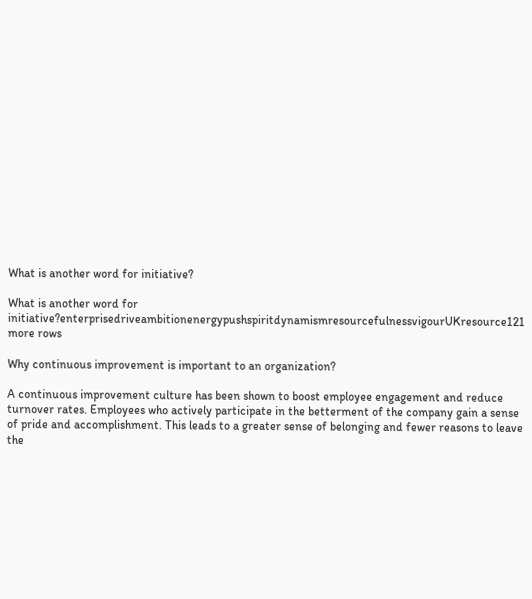What is another word for initiative?

What is another word for initiative?enterprisedriveambitionenergypushspiritdynamismresourcefulnessvigourUKresource121 more rows

Why continuous improvement is important to an organization?

A continuous improvement culture has been shown to boost employee engagement and reduce turnover rates. Employees who actively participate in the betterment of the company gain a sense of pride and accomplishment. This leads to a greater sense of belonging and fewer reasons to leave the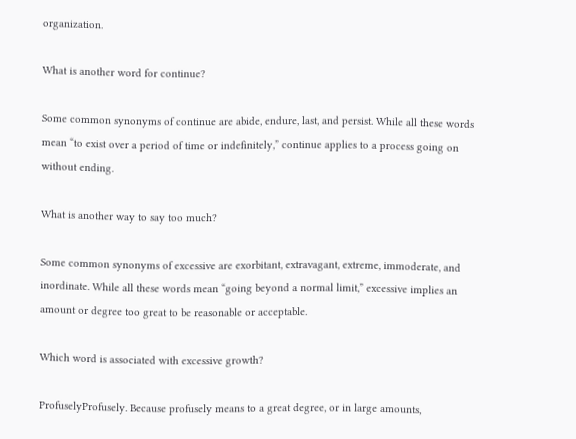organization.

What is another word for continue?

Some common synonyms of continue are abide, endure, last, and persist. While all these words mean “to exist over a period of time or indefinitely,” continue applies to a process going on without ending.

What is another way to say too much?

Some common synonyms of excessive are exorbitant, extravagant, extreme, immoderate, and inordinate. While all these words mean “going beyond a normal limit,” excessive implies an amount or degree too great to be reasonable or acceptable.

Which word is associated with excessive growth?

ProfuselyProfusely. Because profusely means to a great degree, or in large amounts,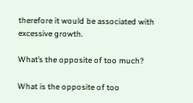therefore it would be associated with excessive growth.

What’s the opposite of too much?

What is the opposite of too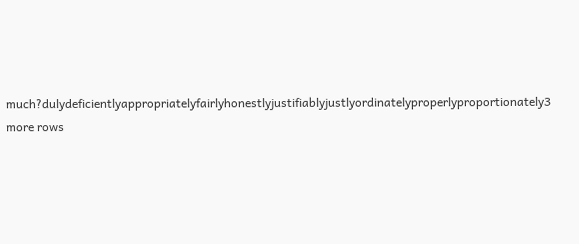much?dulydeficientlyappropriatelyfairlyhonestlyjustifiablyjustlyordinatelyproperlyproportionately3 more rows